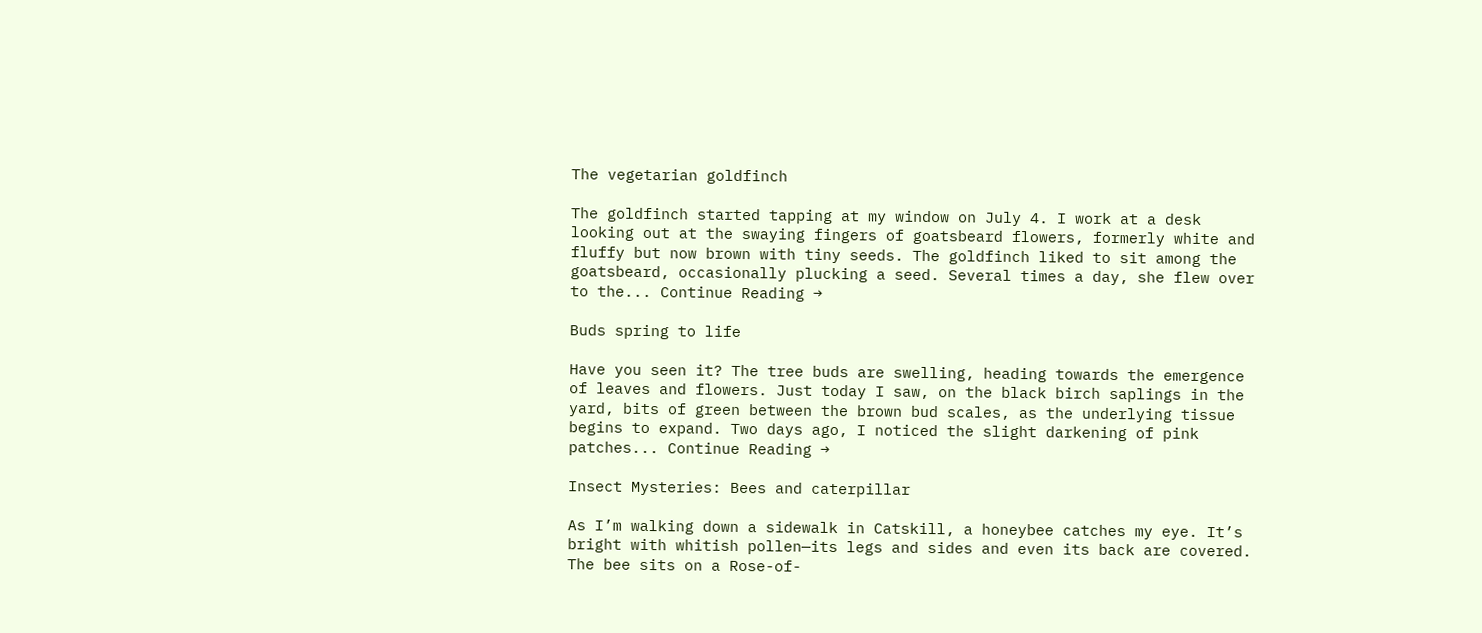The vegetarian goldfinch

The goldfinch started tapping at my window on July 4. I work at a desk looking out at the swaying fingers of goatsbeard flowers, formerly white and fluffy but now brown with tiny seeds. The goldfinch liked to sit among the goatsbeard, occasionally plucking a seed. Several times a day, she flew over to the... Continue Reading →

Buds spring to life

Have you seen it? The tree buds are swelling, heading towards the emergence of leaves and flowers. Just today I saw, on the black birch saplings in the yard, bits of green between the brown bud scales, as the underlying tissue begins to expand. Two days ago, I noticed the slight darkening of pink patches... Continue Reading →

Insect Mysteries: Bees and caterpillar

As I’m walking down a sidewalk in Catskill, a honeybee catches my eye. It’s bright with whitish pollen—its legs and sides and even its back are covered. The bee sits on a Rose-of-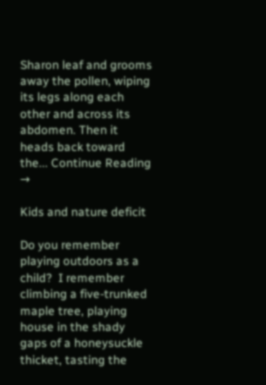Sharon leaf and grooms away the pollen, wiping its legs along each other and across its abdomen. Then it heads back toward the... Continue Reading →

Kids and nature deficit

Do you remember playing outdoors as a child?  I remember climbing a five-trunked maple tree, playing house in the shady gaps of a honeysuckle thicket, tasting the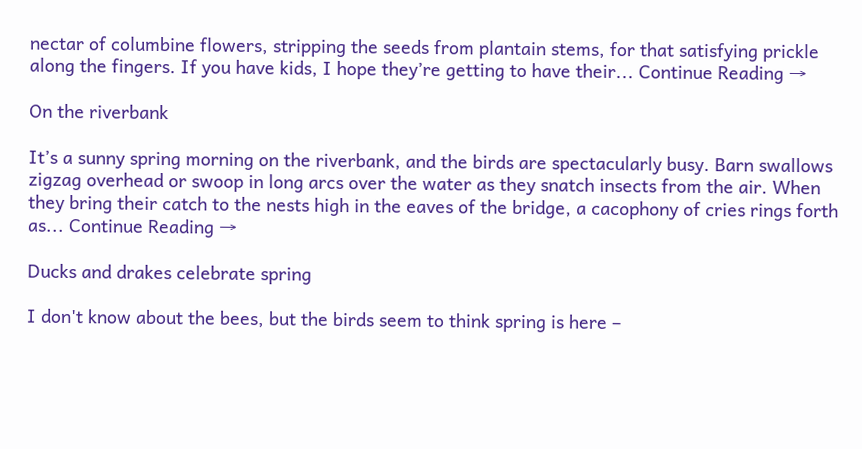nectar of columbine flowers, stripping the seeds from plantain stems, for that satisfying prickle along the fingers. If you have kids, I hope they’re getting to have their... Continue Reading →

On the riverbank

It’s a sunny spring morning on the riverbank, and the birds are spectacularly busy. Barn swallows zigzag overhead or swoop in long arcs over the water as they snatch insects from the air. When they bring their catch to the nests high in the eaves of the bridge, a cacophony of cries rings forth as... Continue Reading →

Ducks and drakes celebrate spring

I don't know about the bees, but the birds seem to think spring is here –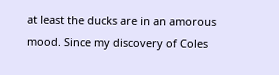at least the ducks are in an amorous mood. Since my discovery of Coles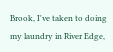Brook, I've taken to doing my laundry in River Edge,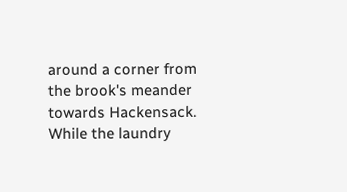around a corner from the brook's meander towards Hackensack. While the laundry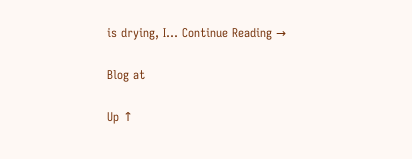is drying, I... Continue Reading →

Blog at

Up ↑